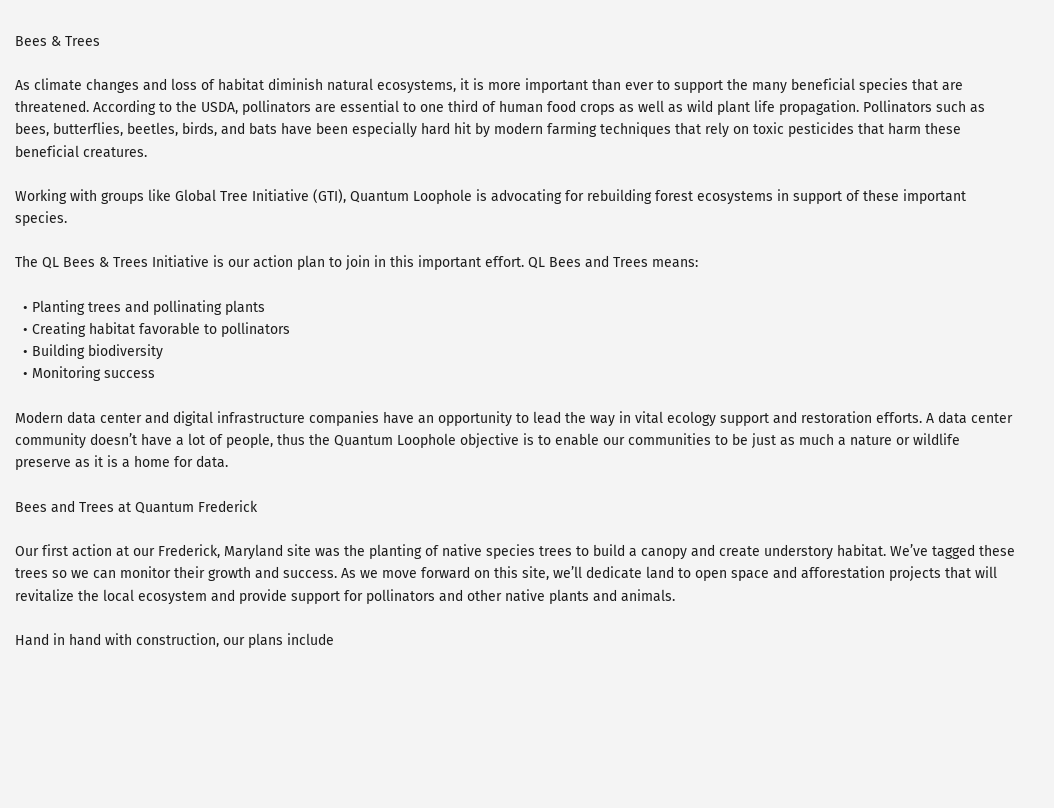Bees & Trees

As climate changes and loss of habitat diminish natural ecosystems, it is more important than ever to support the many beneficial species that are threatened. According to the USDA, pollinators are essential to one third of human food crops as well as wild plant life propagation. Pollinators such as bees, butterflies, beetles, birds, and bats have been especially hard hit by modern farming techniques that rely on toxic pesticides that harm these beneficial creatures.

Working with groups like Global Tree Initiative (GTI), Quantum Loophole is advocating for rebuilding forest ecosystems in support of these important species.

The QL Bees & Trees Initiative is our action plan to join in this important effort. QL Bees and Trees means:

  • Planting trees and pollinating plants
  • Creating habitat favorable to pollinators
  • Building biodiversity
  • Monitoring success

Modern data center and digital infrastructure companies have an opportunity to lead the way in vital ecology support and restoration efforts. A data center community doesn’t have a lot of people, thus the Quantum Loophole objective is to enable our communities to be just as much a nature or wildlife preserve as it is a home for data.

Bees and Trees at Quantum Frederick

Our first action at our Frederick, Maryland site was the planting of native species trees to build a canopy and create understory habitat. We’ve tagged these trees so we can monitor their growth and success. As we move forward on this site, we’ll dedicate land to open space and afforestation projects that will revitalize the local ecosystem and provide support for pollinators and other native plants and animals.

Hand in hand with construction, our plans include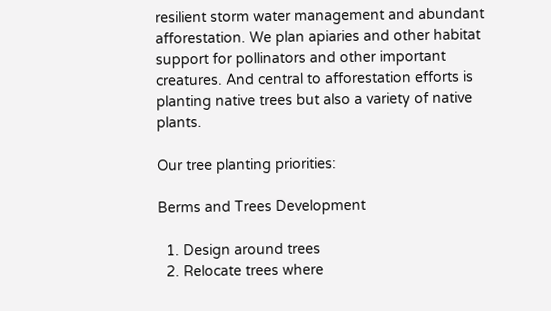resilient storm water management and abundant afforestation. We plan apiaries and other habitat support for pollinators and other important creatures. And central to afforestation efforts is planting native trees but also a variety of native plants.

Our tree planting priorities:

Berms and Trees Development

  1. Design around trees
  2. Relocate trees where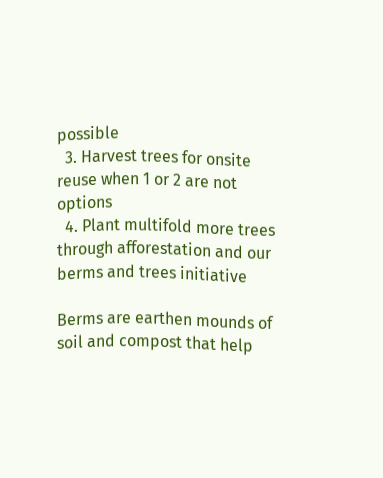possible
  3. Harvest trees for onsite reuse when 1 or 2 are not options
  4. Plant multifold more trees through afforestation and our berms and trees initiative

Berms are earthen mounds of soil and compost that help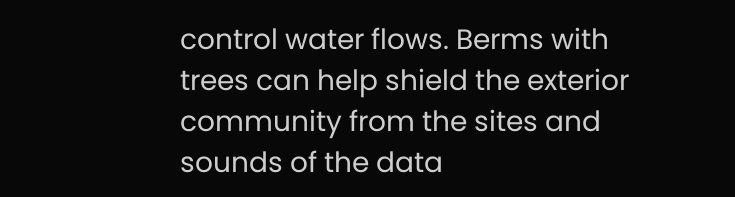control water flows. Berms with trees can help shield the exterior community from the sites and sounds of the data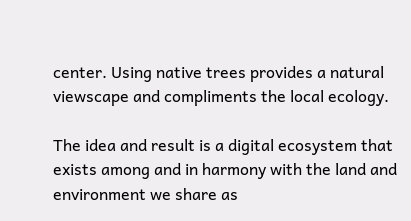center. Using native trees provides a natural viewscape and compliments the local ecology.

The idea and result is a digital ecosystem that exists among and in harmony with the land and environment we share as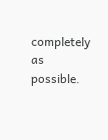completely as possible.